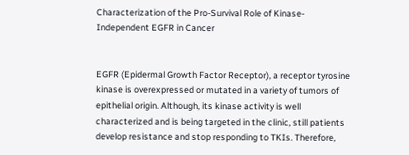Characterization of the Pro-Survival Role of Kinase-Independent EGFR in Cancer


EGFR (Epidermal Growth Factor Receptor), a receptor tyrosine kinase is overexpressed or mutated in a variety of tumors of epithelial origin. Although, its kinase activity is well characterized and is being targeted in the clinic, still patients develop resistance and stop responding to TKIs. Therefore,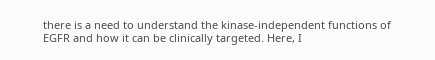there is a need to understand the kinase-independent functions of EGFR and how it can be clinically targeted. Here, I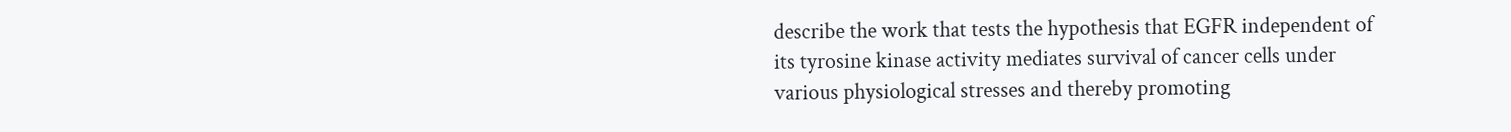describe the work that tests the hypothesis that EGFR independent of its tyrosine kinase activity mediates survival of cancer cells under various physiological stresses and thereby promoting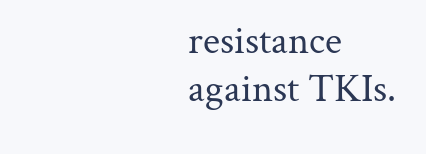resistance against TKIs.